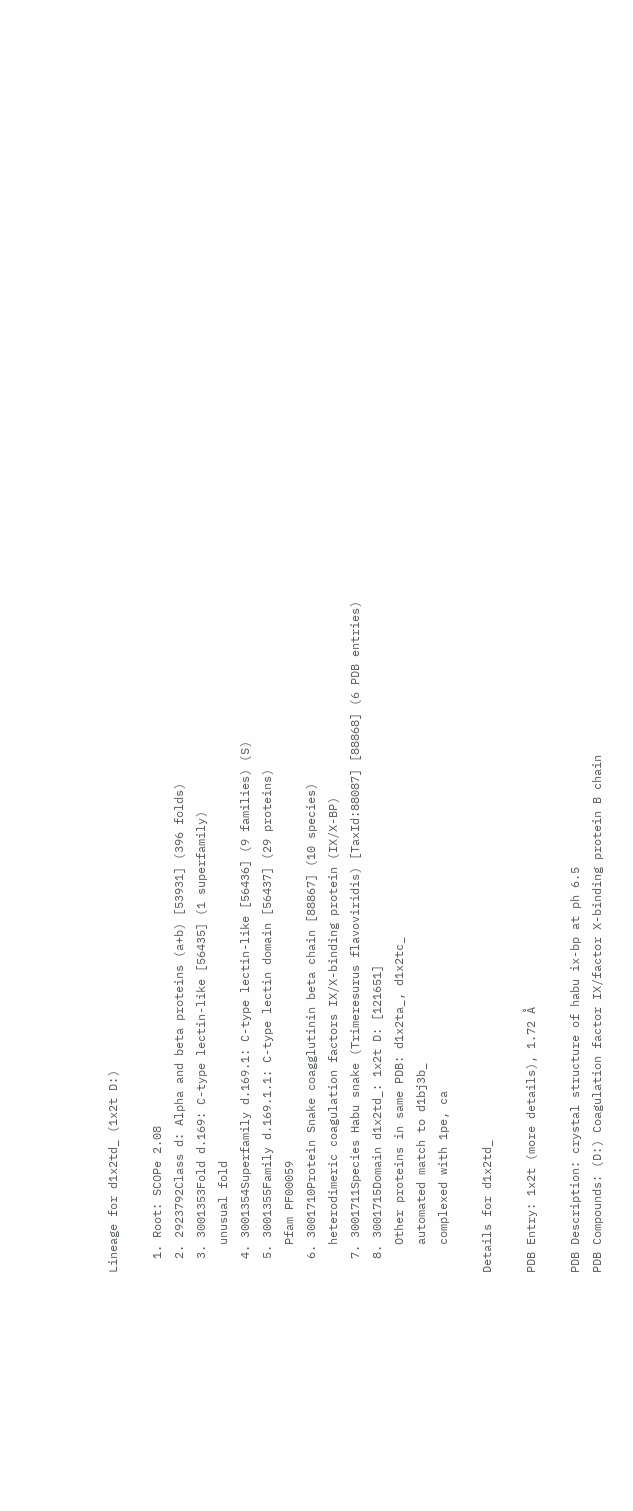Lineage for d1x2td_ (1x2t D:)

  1. Root: SCOPe 2.08
  2. 2923792Class d: Alpha and beta proteins (a+b) [53931] (396 folds)
  3. 3001353Fold d.169: C-type lectin-like [56435] (1 superfamily)
    unusual fold
  4. 3001354Superfamily d.169.1: C-type lectin-like [56436] (9 families) (S)
  5. 3001355Family d.169.1.1: C-type lectin domain [56437] (29 proteins)
    Pfam PF00059
  6. 3001710Protein Snake coagglutinin beta chain [88867] (10 species)
    heterodimeric coagulation factors IX/X-binding protein (IX/X-BP)
  7. 3001711Species Habu snake (Trimeresurus flavoviridis) [TaxId:88087] [88868] (6 PDB entries)
  8. 3001715Domain d1x2td_: 1x2t D: [121651]
    Other proteins in same PDB: d1x2ta_, d1x2tc_
    automated match to d1bj3b_
    complexed with 1pe, ca

Details for d1x2td_

PDB Entry: 1x2t (more details), 1.72 Å

PDB Description: crystal structure of habu ix-bp at ph 6.5
PDB Compounds: (D:) Coagulation factor IX/factor X-binding protein B chain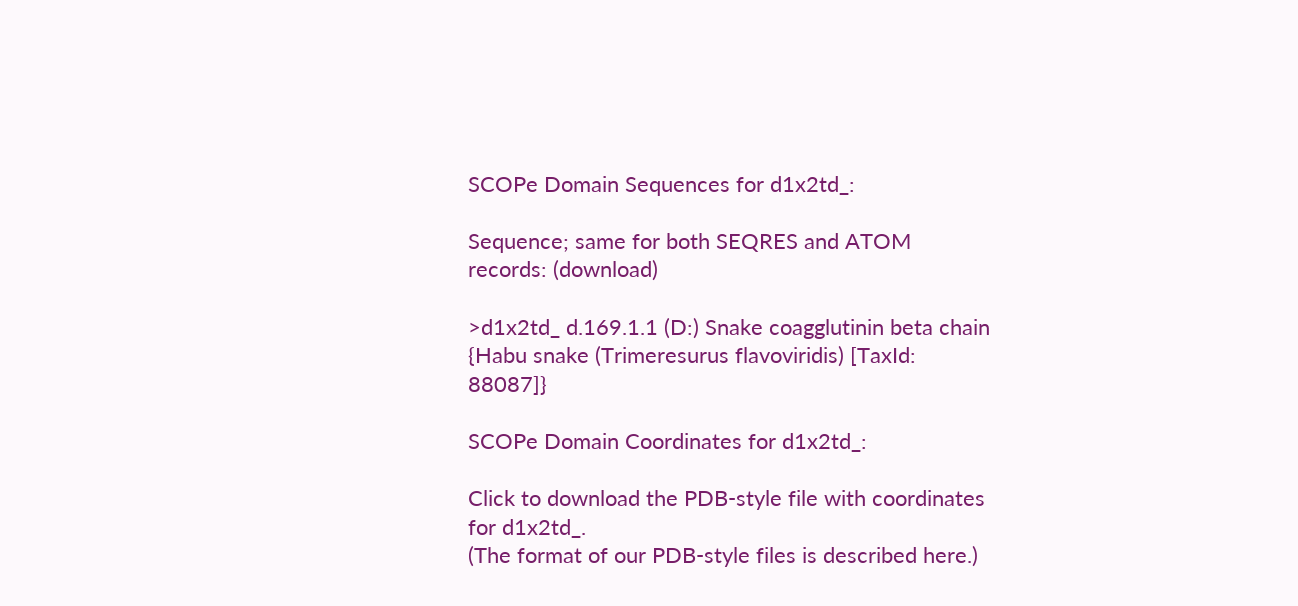SCOPe Domain Sequences for d1x2td_:

Sequence; same for both SEQRES and ATOM records: (download)

>d1x2td_ d.169.1.1 (D:) Snake coagglutinin beta chain {Habu snake (Trimeresurus flavoviridis) [TaxId: 88087]}

SCOPe Domain Coordinates for d1x2td_:

Click to download the PDB-style file with coordinates for d1x2td_.
(The format of our PDB-style files is described here.)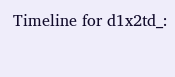Timeline for d1x2td_: